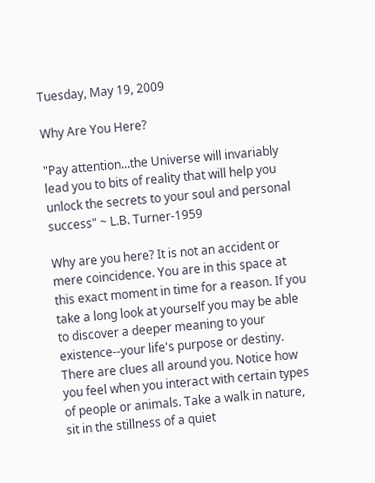Tuesday, May 19, 2009

Why Are You Here?

"Pay attention...the Universe will invariably lead you to bits of reality that will help you unlock the secrets to your soul and personal success" ~ L.B. Turner-1959

Why are you here? It is not an accident or mere coincidence. You are in this space at this exact moment in time for a reason. If you take a long look at yourself you may be able to discover a deeper meaning to your existence--your life's purpose or destiny. There are clues all around you. Notice how you feel when you interact with certain types of people or animals. Take a walk in nature, sit in the stillness of a quiet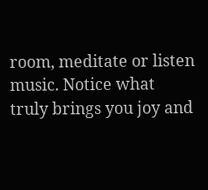room, meditate or listen music. Notice what truly brings you joy and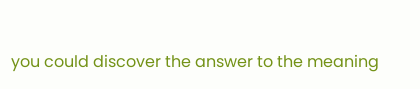you could discover the answer to the meaning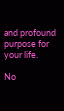and profound purpose for your life.

No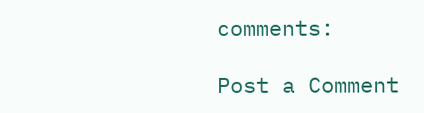comments:

Post a Comment